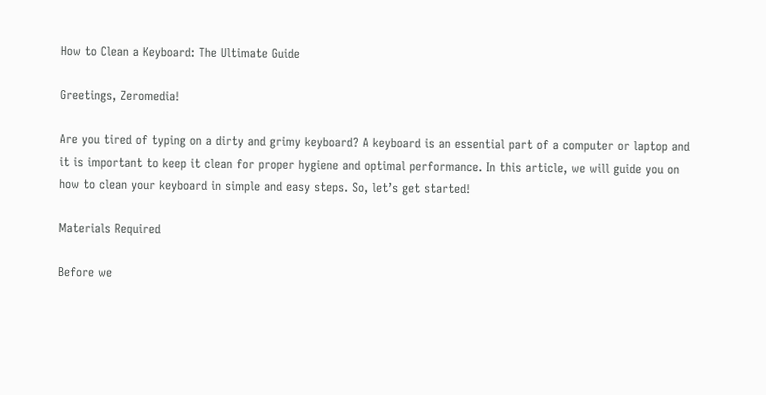How to Clean a Keyboard: The Ultimate Guide

Greetings, Zeromedia!

Are you tired of typing on a dirty and grimy keyboard? A keyboard is an essential part of a computer or laptop and it is important to keep it clean for proper hygiene and optimal performance. In this article, we will guide you on how to clean your keyboard in simple and easy steps. So, let’s get started!

Materials Required

Before we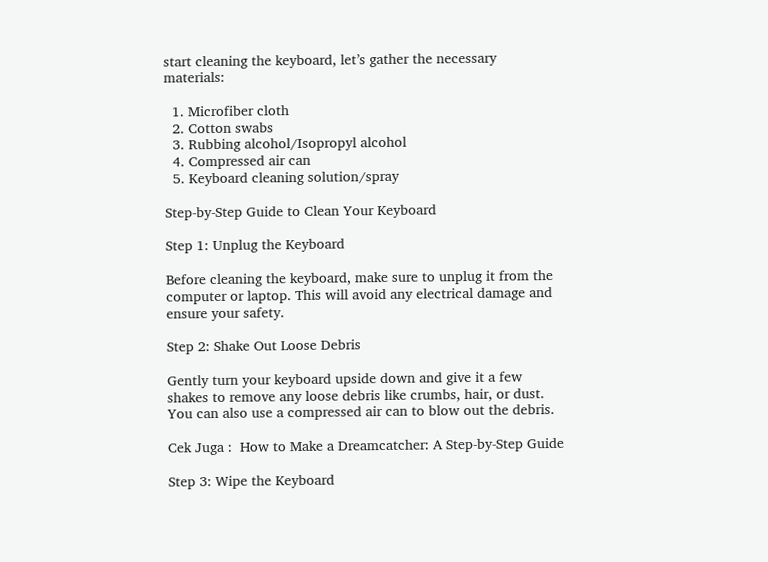start cleaning the keyboard, let’s gather the necessary materials:

  1. Microfiber cloth
  2. Cotton swabs
  3. Rubbing alcohol/Isopropyl alcohol
  4. Compressed air can
  5. Keyboard cleaning solution/spray

Step-by-Step Guide to Clean Your Keyboard

Step 1: Unplug the Keyboard

Before cleaning the keyboard, make sure to unplug it from the computer or laptop. This will avoid any electrical damage and ensure your safety.

Step 2: Shake Out Loose Debris

Gently turn your keyboard upside down and give it a few shakes to remove any loose debris like crumbs, hair, or dust. You can also use a compressed air can to blow out the debris.

Cek Juga :  How to Make a Dreamcatcher: A Step-by-Step Guide

Step 3: Wipe the Keyboard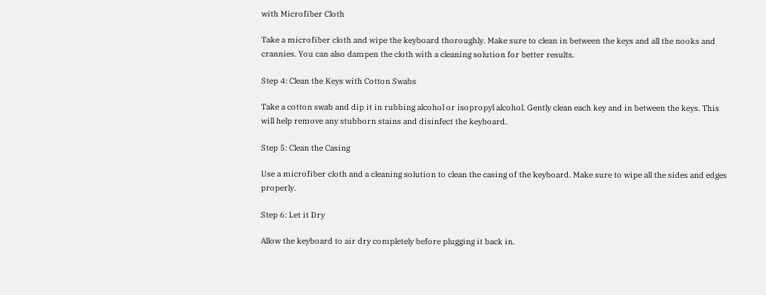with Microfiber Cloth

Take a microfiber cloth and wipe the keyboard thoroughly. Make sure to clean in between the keys and all the nooks and crannies. You can also dampen the cloth with a cleaning solution for better results.

Step 4: Clean the Keys with Cotton Swabs

Take a cotton swab and dip it in rubbing alcohol or isopropyl alcohol. Gently clean each key and in between the keys. This will help remove any stubborn stains and disinfect the keyboard.

Step 5: Clean the Casing

Use a microfiber cloth and a cleaning solution to clean the casing of the keyboard. Make sure to wipe all the sides and edges properly.

Step 6: Let it Dry

Allow the keyboard to air dry completely before plugging it back in.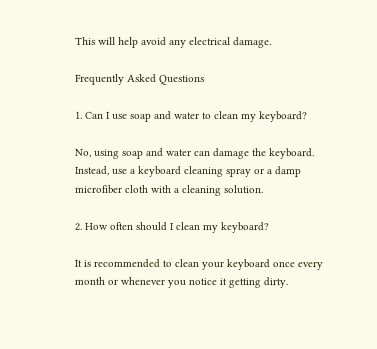This will help avoid any electrical damage.

Frequently Asked Questions

1. Can I use soap and water to clean my keyboard?

No, using soap and water can damage the keyboard. Instead, use a keyboard cleaning spray or a damp microfiber cloth with a cleaning solution.

2. How often should I clean my keyboard?

It is recommended to clean your keyboard once every month or whenever you notice it getting dirty.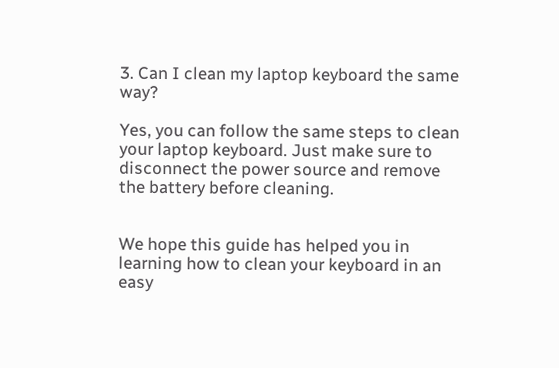3. Can I clean my laptop keyboard the same way?

Yes, you can follow the same steps to clean your laptop keyboard. Just make sure to disconnect the power source and remove the battery before cleaning.


We hope this guide has helped you in learning how to clean your keyboard in an easy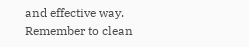and effective way. Remember to clean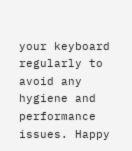your keyboard regularly to avoid any hygiene and performance issues. Happy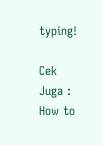typing!

Cek Juga :  How to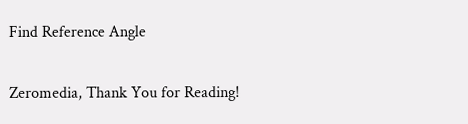Find Reference Angle

Zeromedia, Thank You for Reading!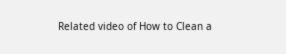Related video of How to Clean a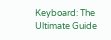Keyboard: The Ultimate Guide